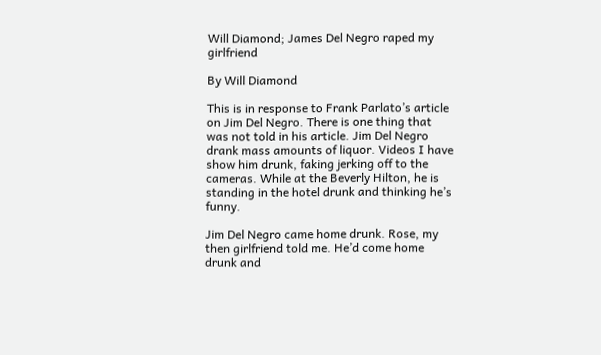Will Diamond; James Del Negro raped my girlfriend

By Will Diamond

This is in response to Frank Parlato’s article on Jim Del Negro. There is one thing that was not told in his article. Jim Del Negro drank mass amounts of liquor. Videos I have show him drunk, faking jerking off to the cameras. While at the Beverly Hilton, he is standing in the hotel drunk and thinking he’s funny.

Jim Del Negro came home drunk. Rose, my then girlfriend told me. He’d come home drunk and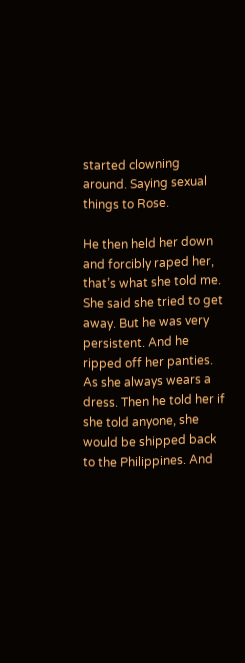started clowning around. Saying sexual things to Rose.

He then held her down and forcibly raped her, that’s what she told me. She said she tried to get away. But he was very persistent. And he ripped off her panties. As she always wears a dress. Then he told her if she told anyone, she would be shipped back to the Philippines. And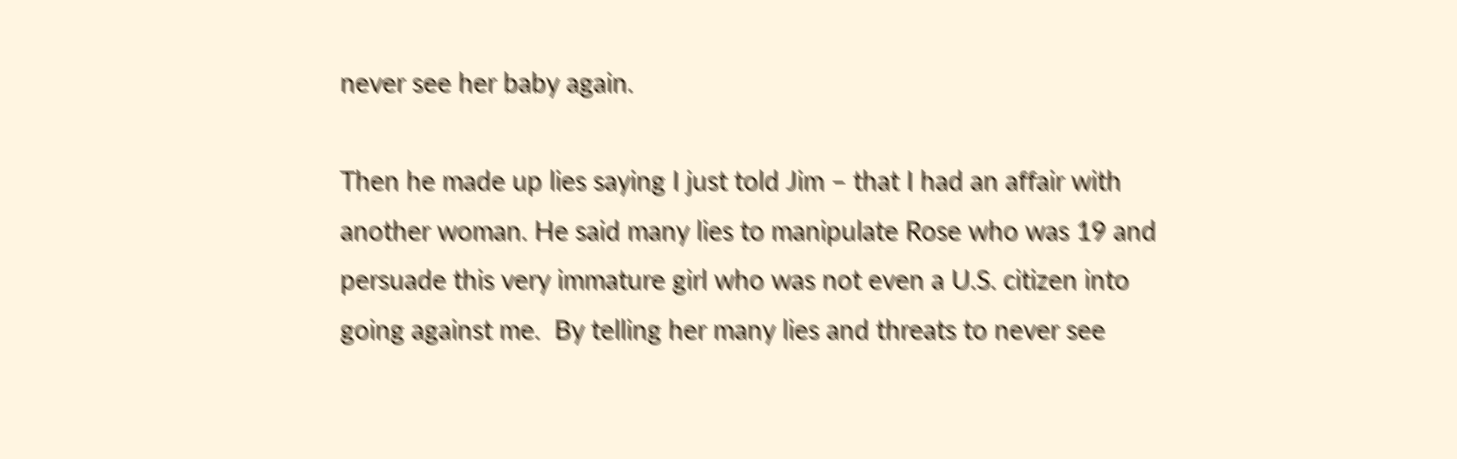never see her baby again.

Then he made up lies saying I just told Jim – that I had an affair with another woman. He said many lies to manipulate Rose who was 19 and persuade this very immature girl who was not even a U.S. citizen into going against me.  By telling her many lies and threats to never see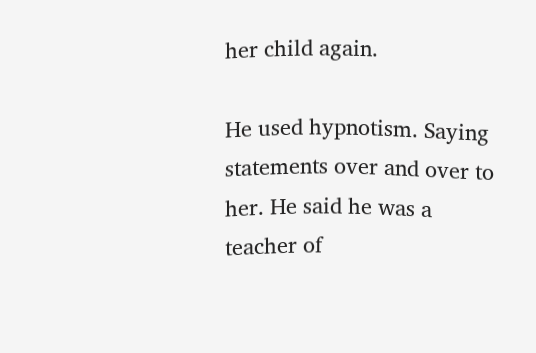her child again.

He used hypnotism. Saying statements over and over to her. He said he was a teacher of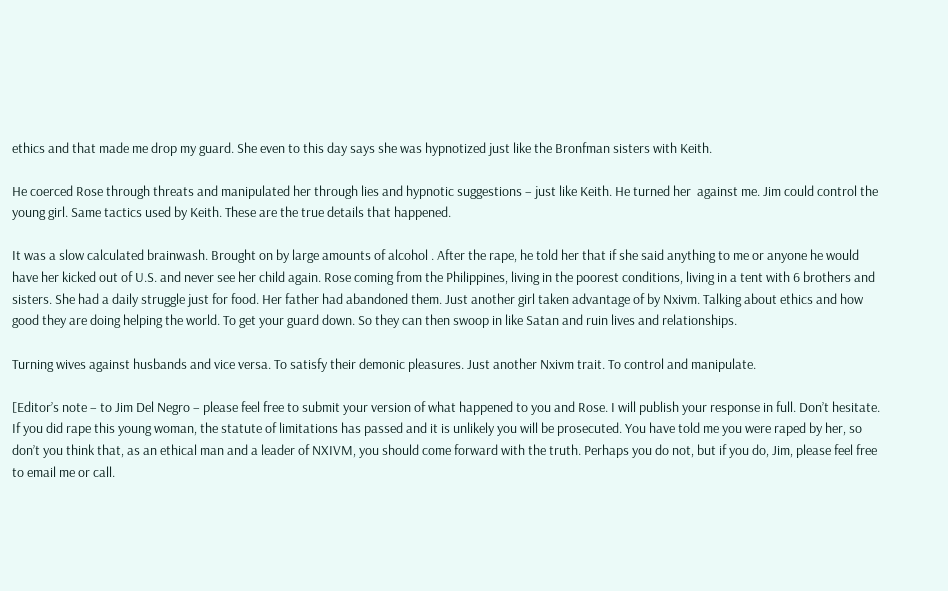ethics and that made me drop my guard. She even to this day says she was hypnotized just like the Bronfman sisters with Keith.

He coerced Rose through threats and manipulated her through lies and hypnotic suggestions – just like Keith. He turned her  against me. Jim could control the young girl. Same tactics used by Keith. These are the true details that happened.

It was a slow calculated brainwash. Brought on by large amounts of alcohol . After the rape, he told her that if she said anything to me or anyone he would have her kicked out of U.S. and never see her child again. Rose coming from the Philippines, living in the poorest conditions, living in a tent with 6 brothers and sisters. She had a daily struggle just for food. Her father had abandoned them. Just another girl taken advantage of by Nxivm. Talking about ethics and how good they are doing helping the world. To get your guard down. So they can then swoop in like Satan and ruin lives and relationships.

Turning wives against husbands and vice versa. To satisfy their demonic pleasures. Just another Nxivm trait. To control and manipulate.

[Editor’s note – to Jim Del Negro – please feel free to submit your version of what happened to you and Rose. I will publish your response in full. Don’t hesitate. If you did rape this young woman, the statute of limitations has passed and it is unlikely you will be prosecuted. You have told me you were raped by her, so don’t you think that, as an ethical man and a leader of NXIVM, you should come forward with the truth. Perhaps you do not, but if you do, Jim, please feel free to email me or call.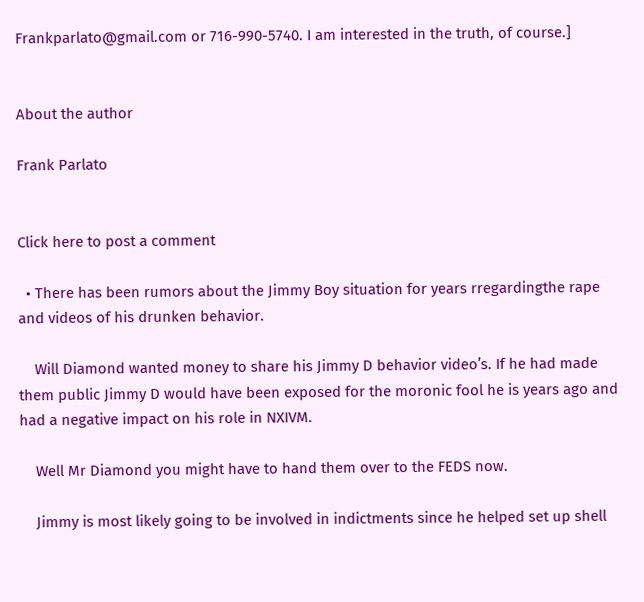Frankparlato@gmail.com or 716-990-5740. I am interested in the truth, of course.]


About the author

Frank Parlato


Click here to post a comment

  • There has been rumors about the Jimmy Boy situation for years rregardingthe rape and videos of his drunken behavior.

    Will Diamond wanted money to share his Jimmy D behavior video’s. If he had made them public Jimmy D would have been exposed for the moronic fool he is years ago and had a negative impact on his role in NXIVM.

    Well Mr Diamond you might have to hand them over to the FEDS now.

    Jimmy is most likely going to be involved in indictments since he helped set up shell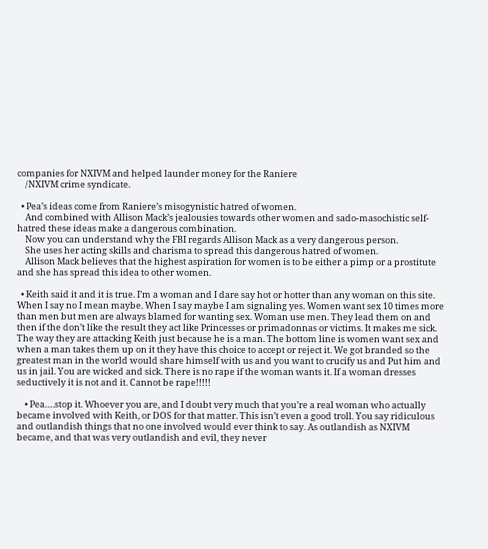companies for NXIVM and helped launder money for the Raniere
    /NXIVM crime syndicate.

  • Pea’s ideas come from Raniere’s misogynistic hatred of women.
    And combined with Allison Mack’s jealousies towards other women and sado-masochistic self-hatred these ideas make a dangerous combination.
    Now you can understand why the FBI regards Allison Mack as a very dangerous person.
    She uses her acting skills and charisma to spread this dangerous hatred of women.
    Allison Mack believes that the highest aspiration for women is to be either a pimp or a prostitute and she has spread this idea to other women.

  • Keith said it and it is true. I’m a woman and I dare say hot or hotter than any woman on this site. When I say no I mean maybe. When I say maybe I am signaling yes. Women want sex 10 times more than men but men are always blamed for wanting sex. Woman use men. They lead them on and then if the don’t like the result they act like Princesses or primadonnas or victims. It makes me sick. The way they are attacking Keith just because he is a man. The bottom line is women want sex and when a man takes them up on it they have this choice to accept or reject it. We got branded so the greatest man in the world would share himself with us and you want to crucify us and Put him and us in jail. You are wicked and sick. There is no rape if the woman wants it. If a woman dresses seductively it is not and it. Cannot be rape!!!!!

    • Pea….stop it. Whoever you are, and I doubt very much that you’re a real woman who actually became involved with Keith, or DOS for that matter. This isn’t even a good troll. You say ridiculous and outlandish things that no one involved would ever think to say. As outlandish as NXIVM became, and that was very outlandish and evil, they never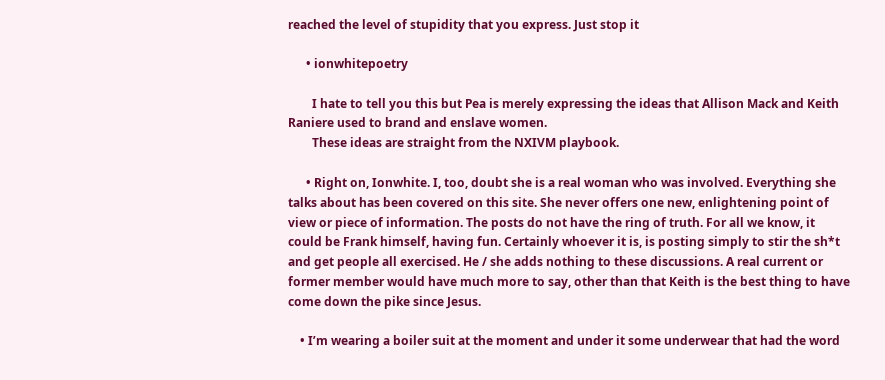reached the level of stupidity that you express. Just stop it

      • ionwhitepoetry

        I hate to tell you this but Pea is merely expressing the ideas that Allison Mack and Keith Raniere used to brand and enslave women.
        These ideas are straight from the NXIVM playbook.

      • Right on, Ionwhite. I, too, doubt she is a real woman who was involved. Everything she talks about has been covered on this site. She never offers one new, enlightening point of view or piece of information. The posts do not have the ring of truth. For all we know, it could be Frank himself, having fun. Certainly whoever it is, is posting simply to stir the sh*t and get people all exercised. He / she adds nothing to these discussions. A real current or former member would have much more to say, other than that Keith is the best thing to have come down the pike since Jesus.

    • I’m wearing a boiler suit at the moment and under it some underwear that had the word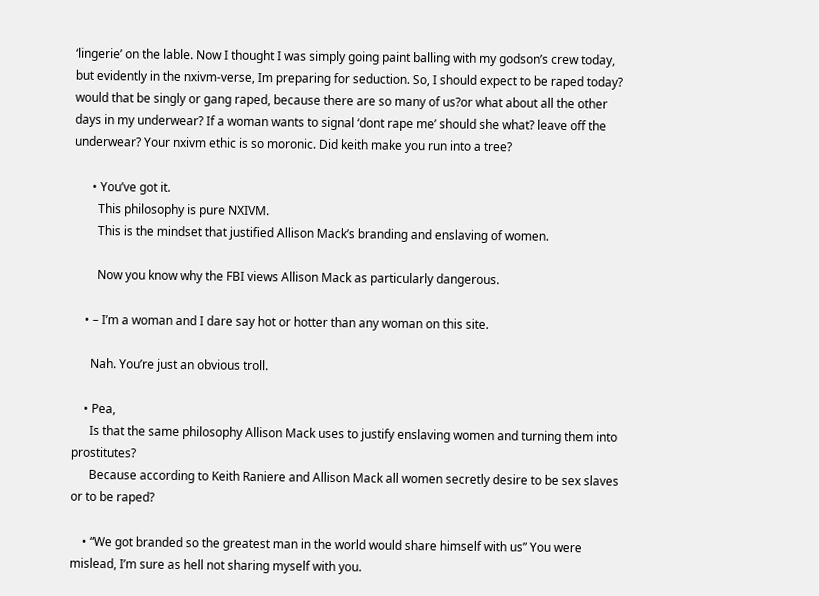‘lingerie’ on the lable. Now I thought I was simply going paint balling with my godson’s crew today, but evidently in the nxivm-verse, Im preparing for seduction. So, I should expect to be raped today? would that be singly or gang raped, because there are so many of us?or what about all the other days in my underwear? If a woman wants to signal ‘dont rape me’ should she what? leave off the underwear? Your nxivm ethic is so moronic. Did keith make you run into a tree?

      • You’ve got it.
        This philosophy is pure NXIVM.
        This is the mindset that justified Allison Mack’s branding and enslaving of women.

        Now you know why the FBI views Allison Mack as particularly dangerous.

    • – I’m a woman and I dare say hot or hotter than any woman on this site.

      Nah. You’re just an obvious troll.

    • Pea,
      Is that the same philosophy Allison Mack uses to justify enslaving women and turning them into prostitutes?
      Because according to Keith Raniere and Allison Mack all women secretly desire to be sex slaves or to be raped?

    • “We got branded so the greatest man in the world would share himself with us” You were mislead, I’m sure as hell not sharing myself with you.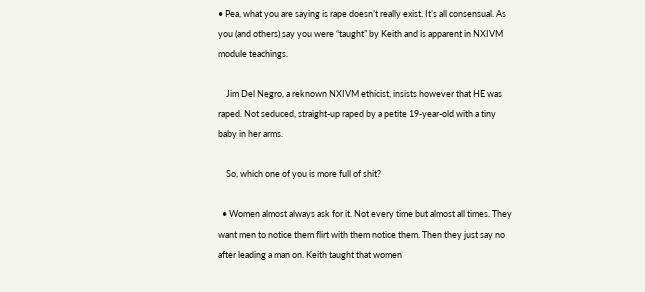• Pea, what you are saying is rape doesn’t really exist. It’s all consensual. As you (and others) say you were “taught” by Keith and is apparent in NXIVM module teachings.

    Jim Del Negro, a reknown NXIVM ethicist, insists however that HE was raped. Not seduced, straight-up raped by a petite 19-year-old with a tiny baby in her arms.

    So, which one of you is more full of shit?

  • Women almost always ask for it. Not every time but almost all times. They want men to notice them flirt with them notice them. Then they just say no after leading a man on. Keith taught that women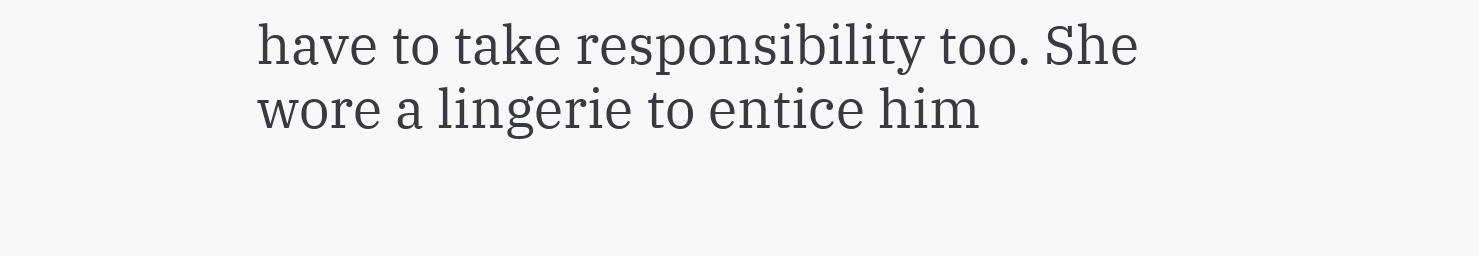have to take responsibility too. She wore a lingerie to entice him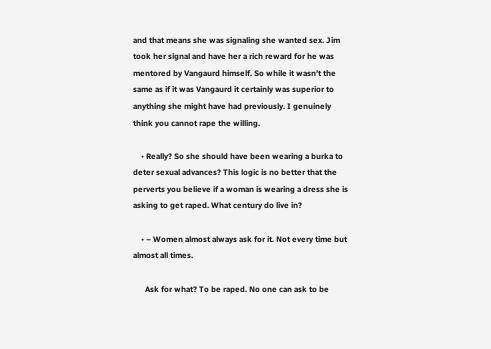and that means she was signaling she wanted sex. Jim took her signal and have her a rich reward for he was mentored by Vangaurd himself. So while it wasn’t the same as if it was Vangaurd it certainly was superior to anything she might have had previously. I genuinely think you cannot rape the willing.

    • Really? So she should have been wearing a burka to deter sexual advances? This logic is no better that the perverts you believe if a woman is wearing a dress she is asking to get raped. What century do live in?

    • – Women almost always ask for it. Not every time but almost all times.

      Ask for what? To be raped. No one can ask to be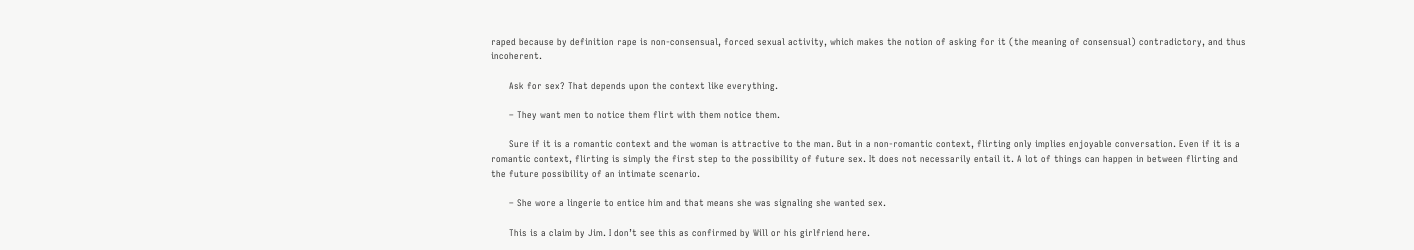raped because by definition rape is non-consensual, forced sexual activity, which makes the notion of asking for it (the meaning of consensual) contradictory, and thus incoherent.

      Ask for sex? That depends upon the context like everything.

      – They want men to notice them flirt with them notice them.

      Sure if it is a romantic context and the woman is attractive to the man. But in a non-romantic context, flirting only implies enjoyable conversation. Even if it is a romantic context, flirting is simply the first step to the possibility of future sex. It does not necessarily entail it. A lot of things can happen in between flirting and the future possibility of an intimate scenario.

      – She wore a lingerie to entice him and that means she was signaling she wanted sex.

      This is a claim by Jim. I don’t see this as confirmed by Will or his girlfriend here.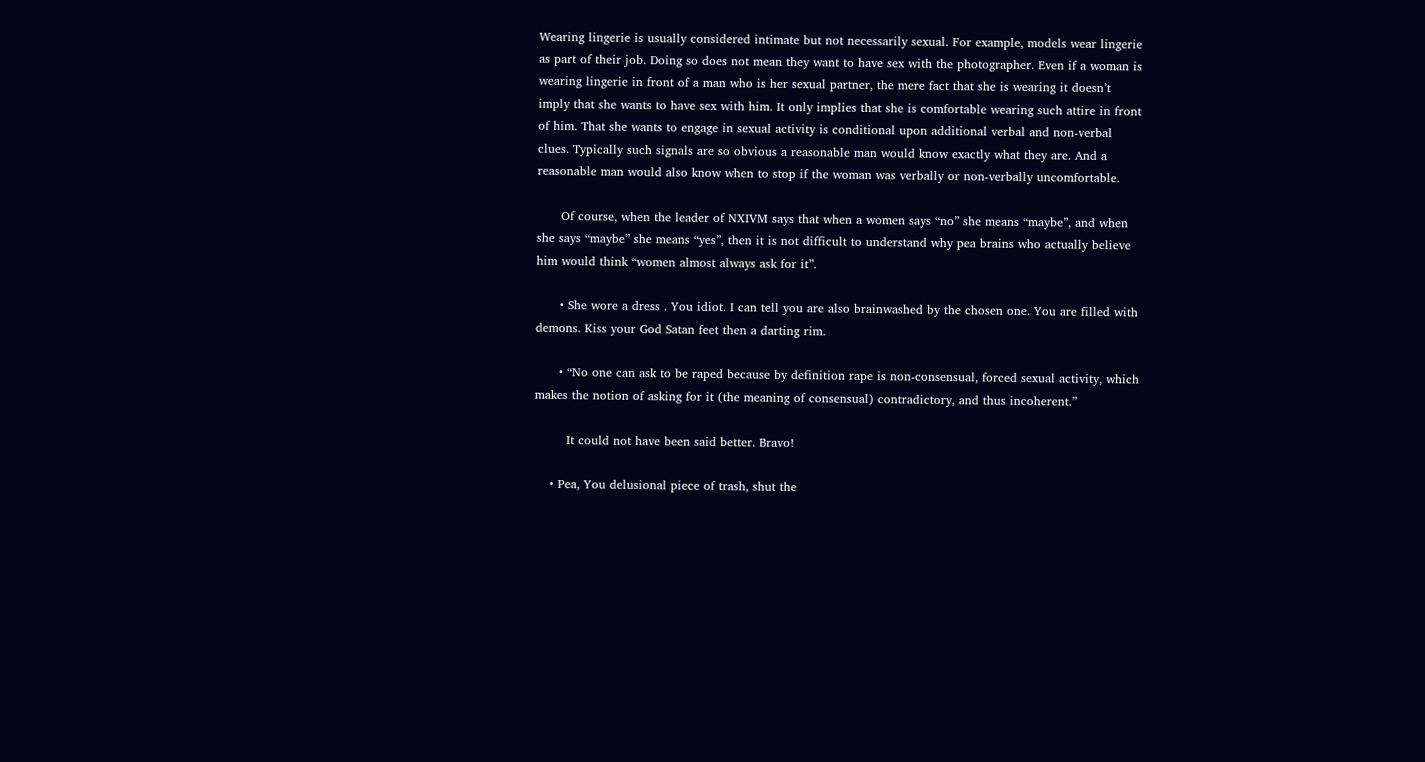Wearing lingerie is usually considered intimate but not necessarily sexual. For example, models wear lingerie as part of their job. Doing so does not mean they want to have sex with the photographer. Even if a woman is wearing lingerie in front of a man who is her sexual partner, the mere fact that she is wearing it doesn’t imply that she wants to have sex with him. It only implies that she is comfortable wearing such attire in front of him. That she wants to engage in sexual activity is conditional upon additional verbal and non-verbal clues. Typically such signals are so obvious a reasonable man would know exactly what they are. And a reasonable man would also know when to stop if the woman was verbally or non-verbally uncomfortable.

      Of course, when the leader of NXIVM says that when a women says “no” she means “maybe”, and when she says “maybe” she means “yes”, then it is not difficult to understand why pea brains who actually believe him would think “women almost always ask for it”.

      • She wore a dress . You idiot. I can tell you are also brainwashed by the chosen one. You are filled with demons. Kiss your God Satan feet then a darting rim.

      • “No one can ask to be raped because by definition rape is non-consensual, forced sexual activity, which makes the notion of asking for it (the meaning of consensual) contradictory, and thus incoherent.”

        It could not have been said better. Bravo!

    • Pea, You delusional piece of trash, shut the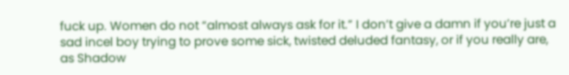fuck up. Women do not “almost always ask for it.” I don’t give a damn if you’re just a sad incel boy trying to prove some sick, twisted deluded fantasy, or if you really are, as Shadow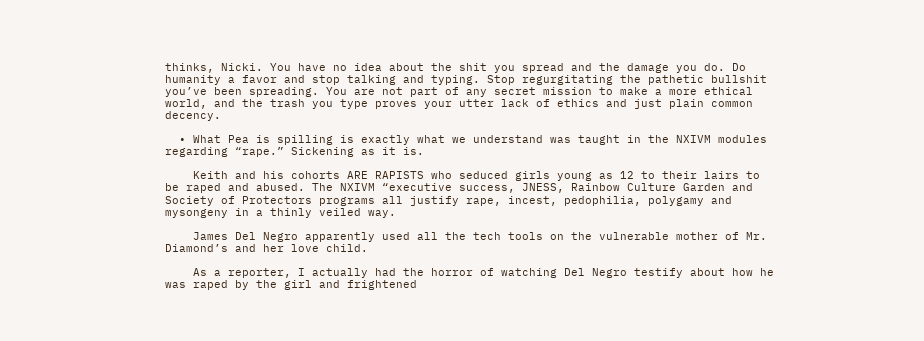thinks, Nicki. You have no idea about the shit you spread and the damage you do. Do humanity a favor and stop talking and typing. Stop regurgitating the pathetic bullshit you’ve been spreading. You are not part of any secret mission to make a more ethical world, and the trash you type proves your utter lack of ethics and just plain common decency.

  • What Pea is spilling is exactly what we understand was taught in the NXIVM modules regarding “rape.” Sickening as it is.

    Keith and his cohorts ARE RAPISTS who seduced girls young as 12 to their lairs to be raped and abused. The NXIVM “executive success, JNESS, Rainbow Culture Garden and Society of Protectors programs all justify rape, incest, pedophilia, polygamy and mysongeny in a thinly veiled way.

    James Del Negro apparently used all the tech tools on the vulnerable mother of Mr. Diamond’s and her love child.

    As a reporter, I actually had the horror of watching Del Negro testify about how he was raped by the girl and frightened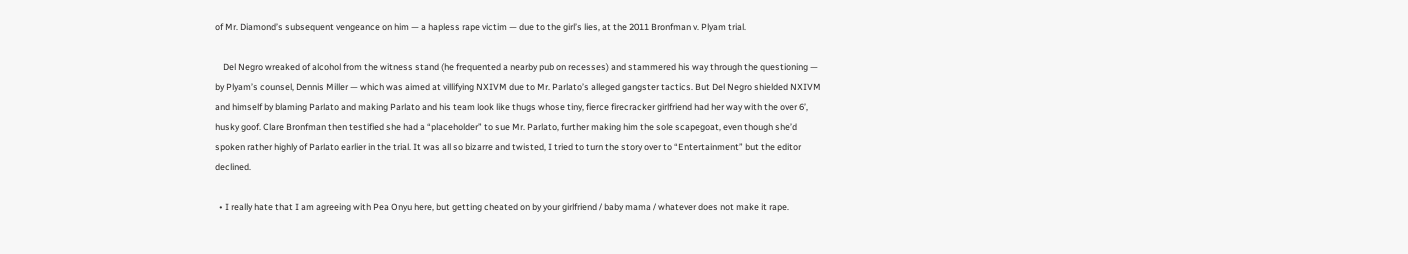of Mr. Diamond’s subsequent vengeance on him — a hapless rape victim — due to the girl’s lies, at the 2011 Bronfman v. Plyam trial.

    Del Negro wreaked of alcohol from the witness stand (he frequented a nearby pub on recesses) and stammered his way through the questioning — by Plyam’s counsel, Dennis Miller — which was aimed at villifying NXIVM due to Mr. Parlato’s alleged gangster tactics. But Del Negro shielded NXIVM and himself by blaming Parlato and making Parlato and his team look like thugs whose tiny, fierce firecracker girlfriend had her way with the over 6’, husky goof. Clare Bronfman then testified she had a “placeholder” to sue Mr. Parlato, further making him the sole scapegoat, even though she’d spoken rather highly of Parlato earlier in the trial. It was all so bizarre and twisted, I tried to turn the story over to “Entertainment” but the editor declined.

  • I really hate that I am agreeing with Pea Onyu here, but getting cheated on by your girlfriend / baby mama / whatever does not make it rape.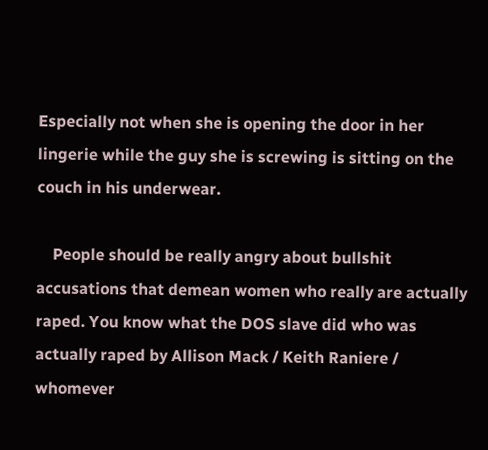Especially not when she is opening the door in her lingerie while the guy she is screwing is sitting on the couch in his underwear.

    People should be really angry about bullshit accusations that demean women who really are actually raped. You know what the DOS slave did who was actually raped by Allison Mack / Keith Raniere / whomever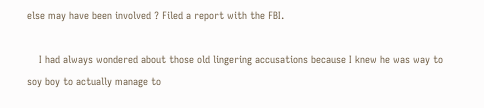else may have been involved ? Filed a report with the FBI.

    I had always wondered about those old lingering accusations because I knew he was way to soy boy to actually manage to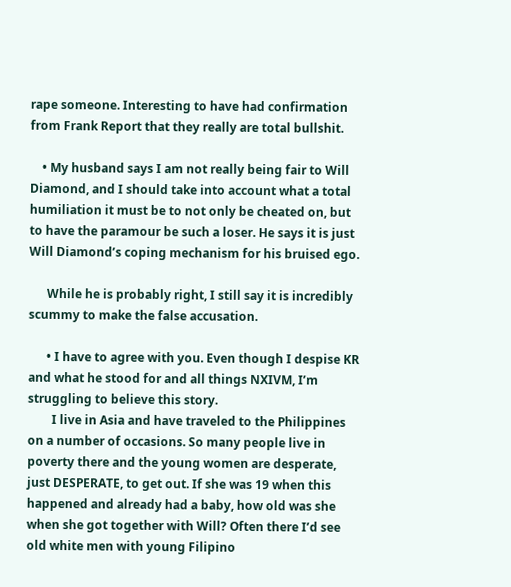rape someone. Interesting to have had confirmation from Frank Report that they really are total bullshit.

    • My husband says I am not really being fair to Will Diamond, and I should take into account what a total humiliation it must be to not only be cheated on, but to have the paramour be such a loser. He says it is just Will Diamond’s coping mechanism for his bruised ego.

      While he is probably right, I still say it is incredibly scummy to make the false accusation.

      • I have to agree with you. Even though I despise KR and what he stood for and all things NXIVM, I’m struggling to believe this story.
        I live in Asia and have traveled to the Philippines on a number of occasions. So many people live in poverty there and the young women are desperate, just DESPERATE, to get out. If she was 19 when this happened and already had a baby, how old was she when she got together with Will? Often there I’d see old white men with young Filipino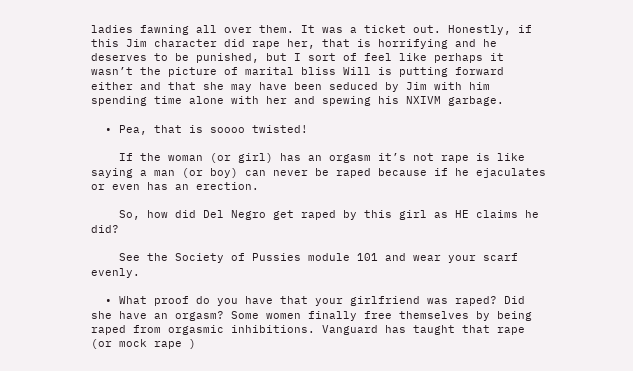ladies fawning all over them. It was a ticket out. Honestly, if this Jim character did rape her, that is horrifying and he deserves to be punished, but I sort of feel like perhaps it wasn’t the picture of marital bliss Will is putting forward either and that she may have been seduced by Jim with him spending time alone with her and spewing his NXIVM garbage.

  • Pea, that is soooo twisted!

    If the woman (or girl) has an orgasm it’s not rape is like saying a man (or boy) can never be raped because if he ejaculates or even has an erection.

    So, how did Del Negro get raped by this girl as HE claims he did?

    See the Society of Pussies module 101 and wear your scarf evenly.

  • What proof do you have that your girlfriend was raped? Did she have an orgasm? Some women finally free themselves by being raped from orgasmic inhibitions. Vanguard has taught that rape (or mock rape )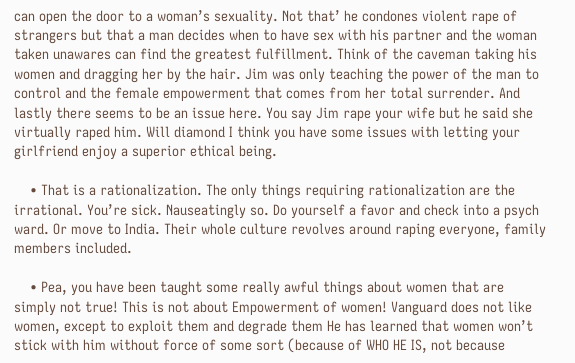can open the door to a woman’s sexuality. Not that’ he condones violent rape of strangers but that a man decides when to have sex with his partner and the woman taken unawares can find the greatest fulfillment. Think of the caveman taking his women and dragging her by the hair. Jim was only teaching the power of the man to control and the female empowerment that comes from her total surrender. And lastly there seems to be an issue here. You say Jim rape your wife but he said she virtually raped him. Will diamond I think you have some issues with letting your girlfriend enjoy a superior ethical being.

    • That is a rationalization. The only things requiring rationalization are the irrational. You’re sick. Nauseatingly so. Do yourself a favor and check into a psych ward. Or move to India. Their whole culture revolves around raping everyone, family members included.

    • Pea, you have been taught some really awful things about women that are simply not true! This is not about Empowerment of women! Vanguard does not like women, except to exploit them and degrade them He has learned that women won’t stick with him without force of some sort (because of WHO HE IS, not because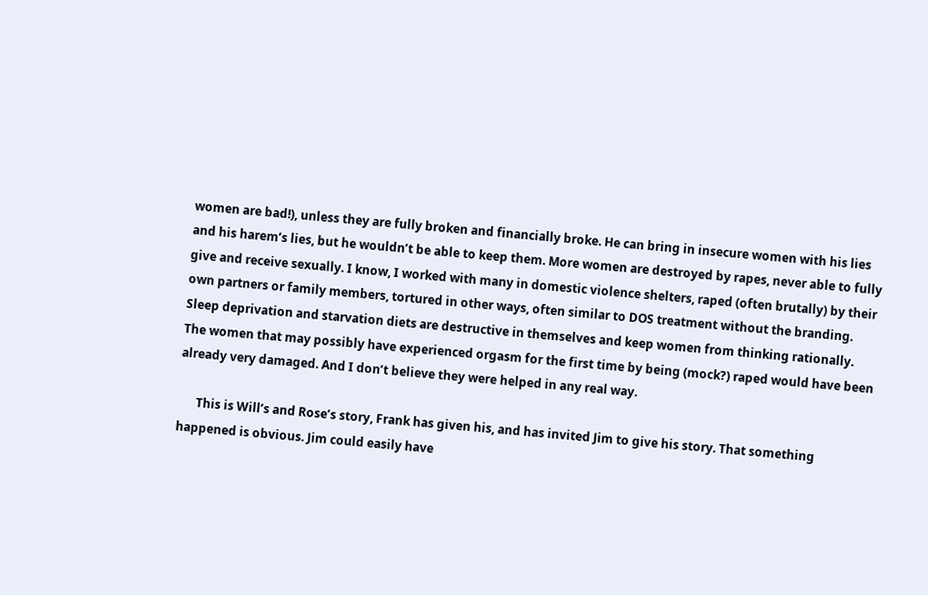women are bad!), unless they are fully broken and financially broke. He can bring in insecure women with his lies and his harem’s lies, but he wouldn’t be able to keep them. More women are destroyed by rapes, never able to fully give and receive sexually. I know, I worked with many in domestic violence shelters, raped (often brutally) by their own partners or family members, tortured in other ways, often similar to DOS treatment without the branding. Sleep deprivation and starvation diets are destructive in themselves and keep women from thinking rationally. The women that may possibly have experienced orgasm for the first time by being (mock?) raped would have been already very damaged. And I don’t believe they were helped in any real way.

      This is Will’s and Rose’s story, Frank has given his, and has invited Jim to give his story. That something happened is obvious. Jim could easily have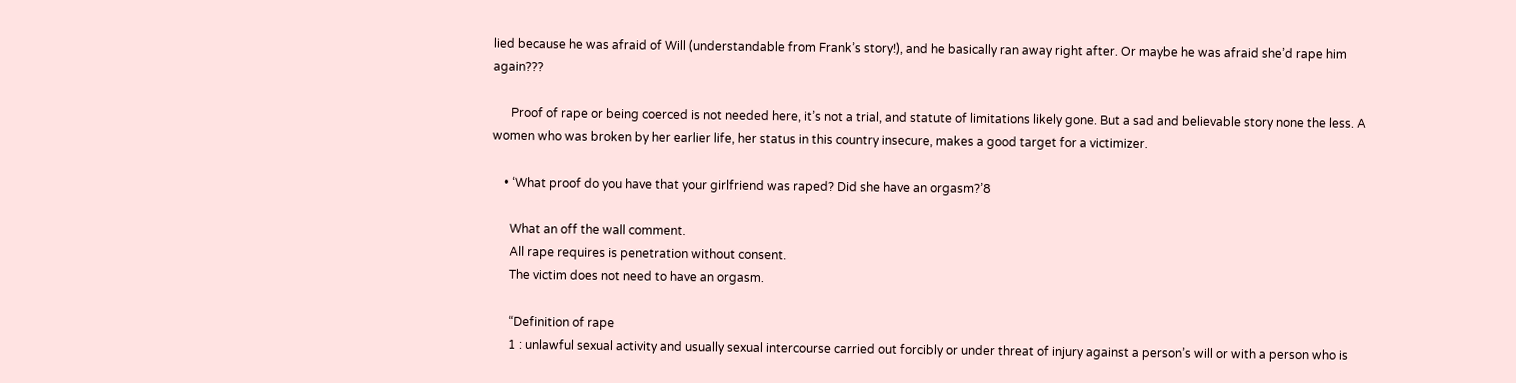lied because he was afraid of Will (understandable from Frank’s story!), and he basically ran away right after. Or maybe he was afraid she’d rape him again???

      Proof of rape or being coerced is not needed here, it’s not a trial, and statute of limitations likely gone. But a sad and believable story none the less. A women who was broken by her earlier life, her status in this country insecure, makes a good target for a victimizer.

    • ‘What proof do you have that your girlfriend was raped? Did she have an orgasm?’8

      What an off the wall comment.
      All rape requires is penetration without consent.
      The victim does not need to have an orgasm.

      “Definition of rape
      1 : unlawful sexual activity and usually sexual intercourse carried out forcibly or under threat of injury against a person’s will or with a person who is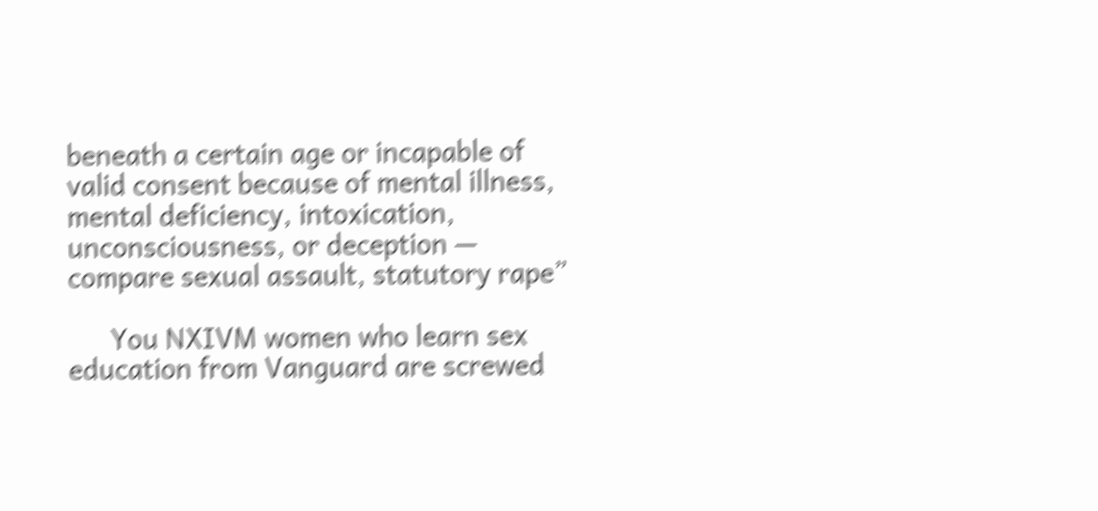beneath a certain age or incapable of valid consent because of mental illness, mental deficiency, intoxication, unconsciousness, or deception — compare sexual assault, statutory rape”

      You NXIVM women who learn sex education from Vanguard are screwed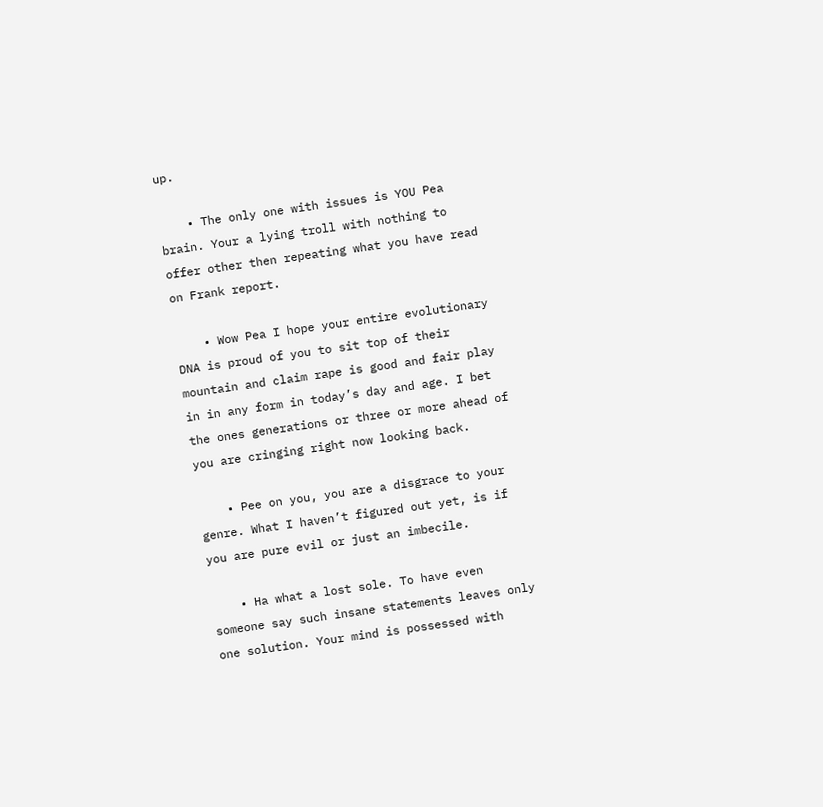up.

    • The only one with issues is YOU Pea brain. Your a lying troll with nothing to offer other then repeating what you have read on Frank report.

    • Wow Pea I hope your entire evolutionary DNA is proud of you to sit top of their mountain and claim rape is good and fair play in in any form in today’s day and age. I bet the ones generations or three or more ahead of you are cringing right now looking back.

    • Pee on you, you are a disgrace to your genre. What I haven’t figured out yet, is if you are pure evil or just an imbecile.

    • Ha what a lost sole. To have even someone say such insane statements leaves only one solution. Your mind is possessed with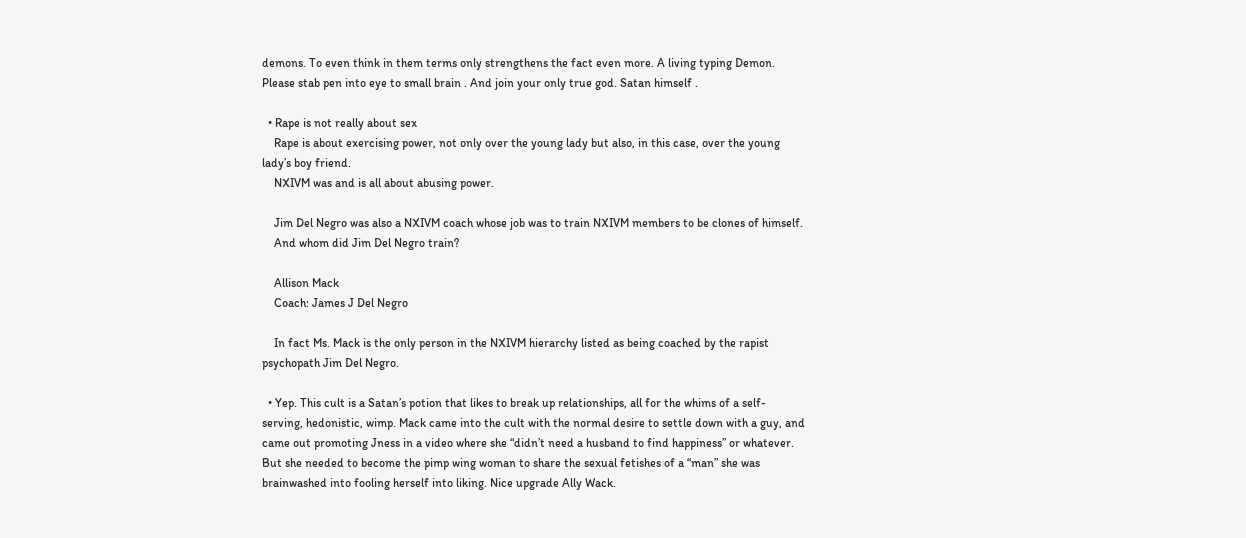demons. To even think in them terms only strengthens the fact even more. A living typing Demon. Please stab pen into eye to small brain . And join your only true god. Satan himself .

  • Rape is not really about sex
    Rape is about exercising power, not only over the young lady but also, in this case, over the young lady’s boy friend.
    NXIVM was and is all about abusing power.

    Jim Del Negro was also a NXIVM coach whose job was to train NXIVM members to be clones of himself.
    And whom did Jim Del Negro train?

    Allison Mack
    Coach: James J Del Negro

    In fact Ms. Mack is the only person in the NXIVM hierarchy listed as being coached by the rapist psychopath Jim Del Negro.

  • Yep. This cult is a Satan’s potion that likes to break up relationships, all for the whims of a self-serving, hedonistic, wimp. Mack came into the cult with the normal desire to settle down with a guy, and came out promoting Jness in a video where she “didn’t need a husband to find happiness” or whatever. But she needed to become the pimp wing woman to share the sexual fetishes of a “man” she was brainwashed into fooling herself into liking. Nice upgrade Ally Wack.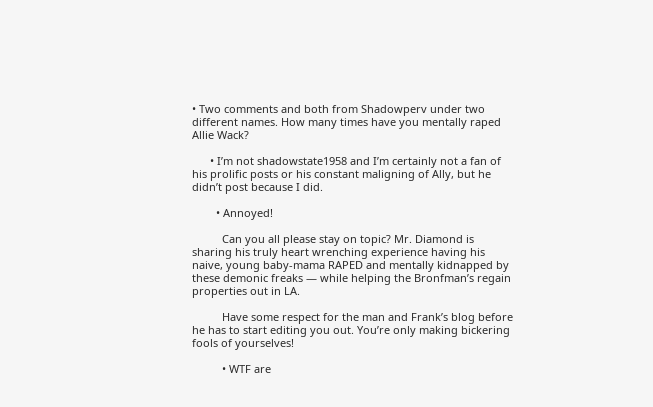• Two comments and both from Shadowperv under two different names. How many times have you mentally raped Allie Wack?

      • I’m not shadowstate1958 and I’m certainly not a fan of his prolific posts or his constant maligning of Ally, but he didn’t post because I did.

        • Annoyed!

          Can you all please stay on topic? Mr. Diamond is sharing his truly heart wrenching experience having his naive, young baby-mama RAPED and mentally kidnapped by these demonic freaks — while helping the Bronfman’s regain properties out in LA.

          Have some respect for the man and Frank’s blog before he has to start editing you out. You’re only making bickering fools of yourselves!

          • WTF are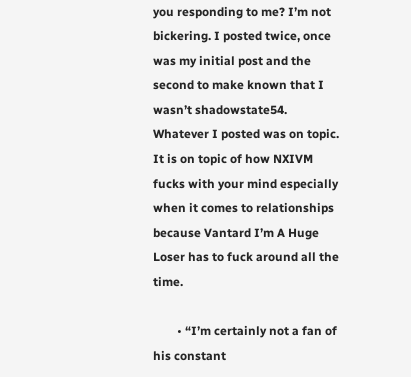you responding to me? I’m not bickering. I posted twice, once was my initial post and the second to make known that I wasn’t shadowstate54. Whatever I posted was on topic. It is on topic of how NXIVM fucks with your mind especially when it comes to relationships because Vantard I’m A Huge Loser has to fuck around all the time.

        • “I’m certainly not a fan of his constant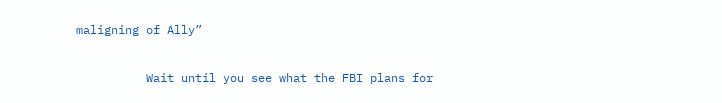maligning of Ally”

          Wait until you see what the FBI plans for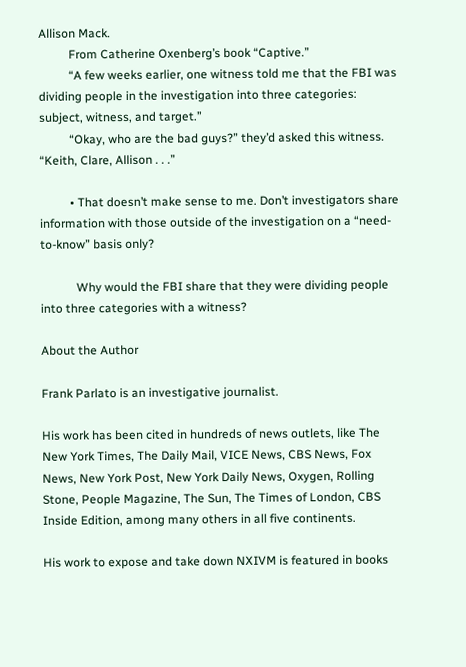Allison Mack.
          From Catherine Oxenberg’s book “Captive.”
          “A few weeks earlier, one witness told me that the FBI was dividing people in the investigation into three categories: subject, witness, and target.”
          “Okay, who are the bad guys?” they’d asked this witness. “Keith, Clare, Allison . . .”

          • That doesn’t make sense to me. Don’t investigators share information with those outside of the investigation on a “need-to-know” basis only?

            Why would the FBI share that they were dividing people into three categories with a witness?

About the Author

Frank Parlato is an investigative journalist.

His work has been cited in hundreds of news outlets, like The New York Times, The Daily Mail, VICE News, CBS News, Fox News, New York Post, New York Daily News, Oxygen, Rolling Stone, People Magazine, The Sun, The Times of London, CBS Inside Edition, among many others in all five continents.

His work to expose and take down NXIVM is featured in books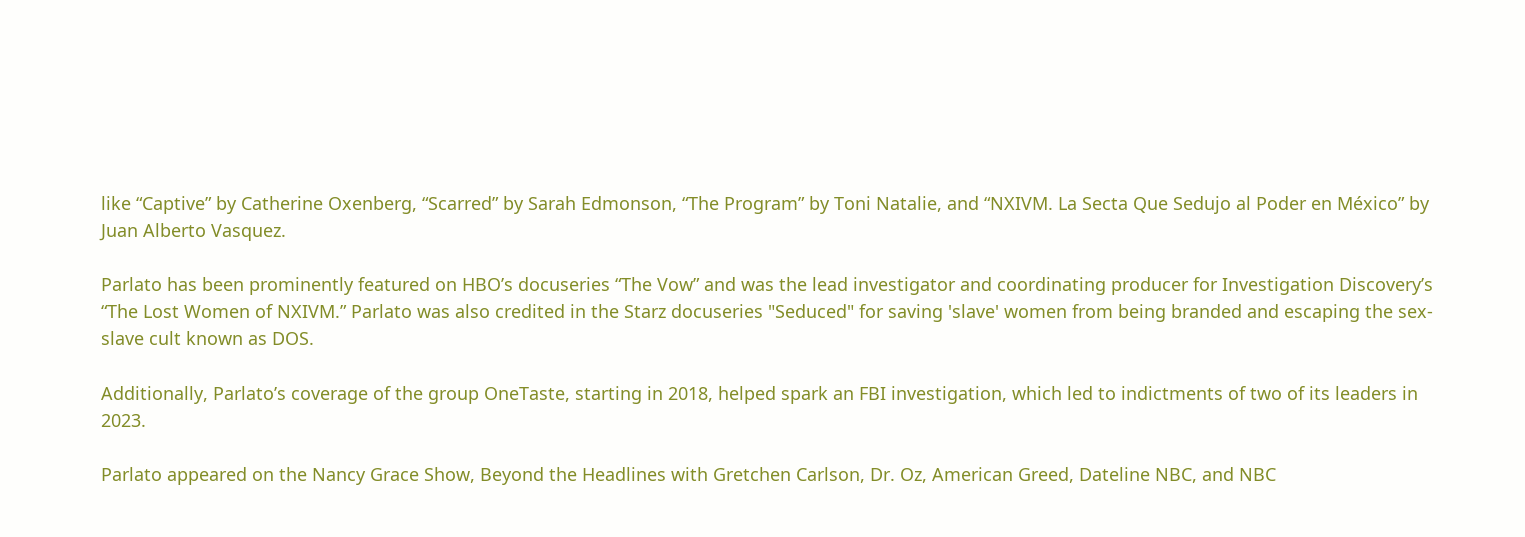like “Captive” by Catherine Oxenberg, “Scarred” by Sarah Edmonson, “The Program” by Toni Natalie, and “NXIVM. La Secta Que Sedujo al Poder en México” by Juan Alberto Vasquez.

Parlato has been prominently featured on HBO’s docuseries “The Vow” and was the lead investigator and coordinating producer for Investigation Discovery’s “The Lost Women of NXIVM.” Parlato was also credited in the Starz docuseries "Seduced" for saving 'slave' women from being branded and escaping the sex-slave cult known as DOS.

Additionally, Parlato’s coverage of the group OneTaste, starting in 2018, helped spark an FBI investigation, which led to indictments of two of its leaders in 2023.

Parlato appeared on the Nancy Grace Show, Beyond the Headlines with Gretchen Carlson, Dr. Oz, American Greed, Dateline NBC, and NBC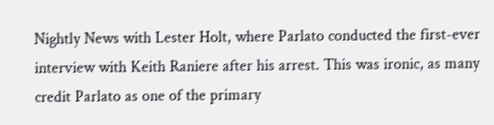Nightly News with Lester Holt, where Parlato conducted the first-ever interview with Keith Raniere after his arrest. This was ironic, as many credit Parlato as one of the primary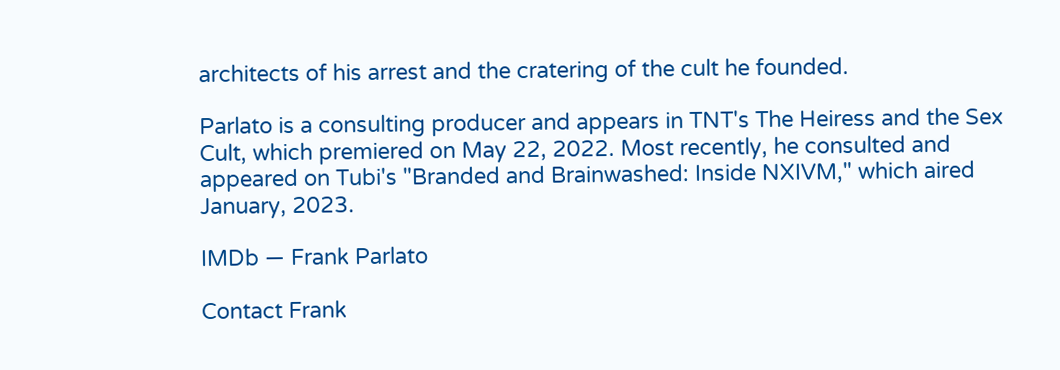architects of his arrest and the cratering of the cult he founded.

Parlato is a consulting producer and appears in TNT's The Heiress and the Sex Cult, which premiered on May 22, 2022. Most recently, he consulted and appeared on Tubi's "Branded and Brainwashed: Inside NXIVM," which aired January, 2023.

IMDb — Frank Parlato

Contact Frank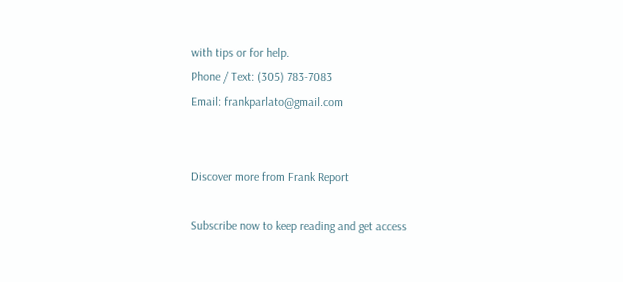with tips or for help.
Phone / Text: (305) 783-7083
Email: frankparlato@gmail.com


Discover more from Frank Report

Subscribe now to keep reading and get access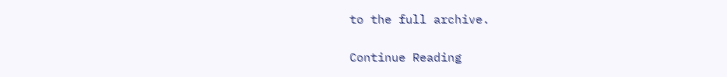to the full archive.

Continue Reading